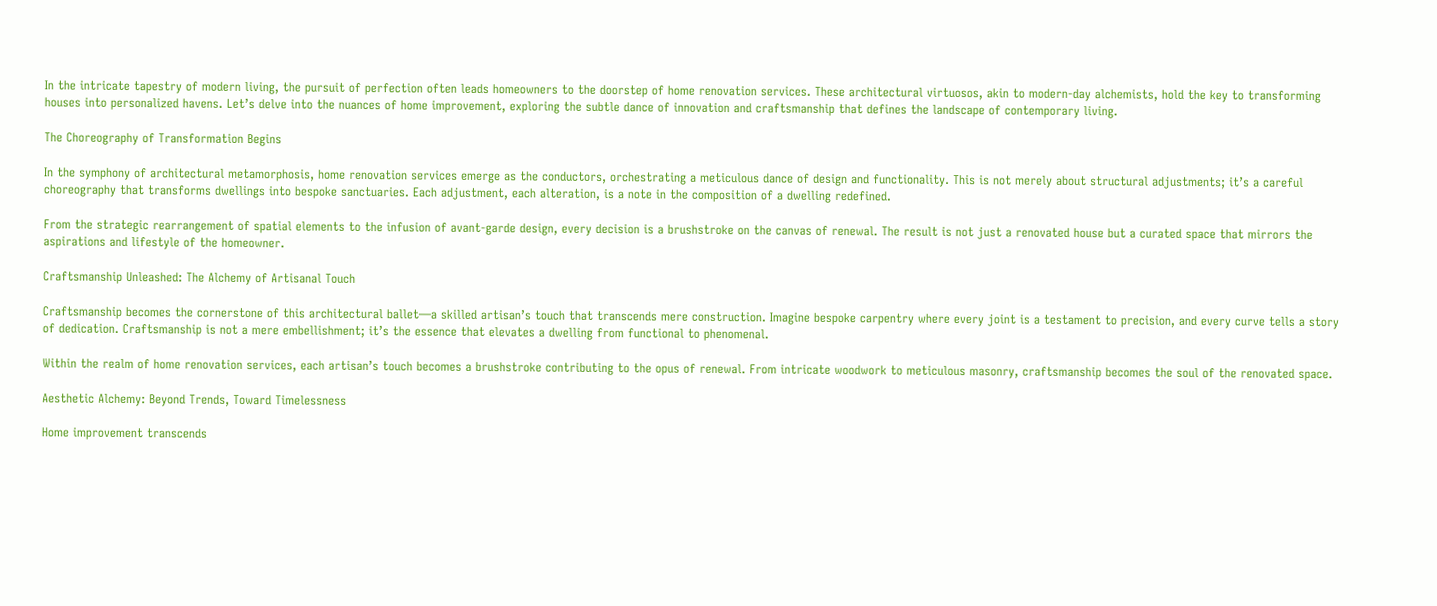In the intricate tapestry of modern living, the pursuit of perfection often leads homeowners to the doorstep of home renovation services. These architectural virtuosos, akin to modern-day alchemists, hold the key to transforming houses into personalized havens. Let’s delve into the nuances of home improvement, exploring the subtle dance of innovation and craftsmanship that defines the landscape of contemporary living.

The Choreography of Transformation Begins

In the symphony of architectural metamorphosis, home renovation services emerge as the conductors, orchestrating a meticulous dance of design and functionality. This is not merely about structural adjustments; it’s a careful choreography that transforms dwellings into bespoke sanctuaries. Each adjustment, each alteration, is a note in the composition of a dwelling redefined.

From the strategic rearrangement of spatial elements to the infusion of avant-garde design, every decision is a brushstroke on the canvas of renewal. The result is not just a renovated house but a curated space that mirrors the aspirations and lifestyle of the homeowner.

Craftsmanship Unleashed: The Alchemy of Artisanal Touch

Craftsmanship becomes the cornerstone of this architectural ballet—a skilled artisan’s touch that transcends mere construction. Imagine bespoke carpentry where every joint is a testament to precision, and every curve tells a story of dedication. Craftsmanship is not a mere embellishment; it’s the essence that elevates a dwelling from functional to phenomenal.

Within the realm of home renovation services, each artisan’s touch becomes a brushstroke contributing to the opus of renewal. From intricate woodwork to meticulous masonry, craftsmanship becomes the soul of the renovated space.

Aesthetic Alchemy: Beyond Trends, Toward Timelessness

Home improvement transcends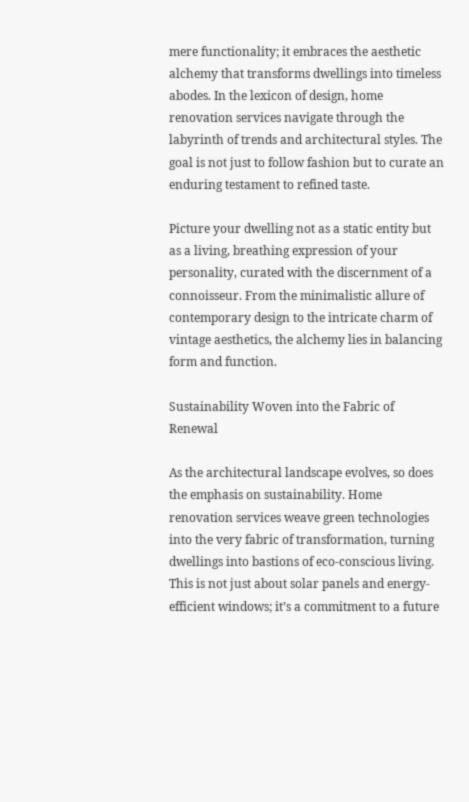mere functionality; it embraces the aesthetic alchemy that transforms dwellings into timeless abodes. In the lexicon of design, home renovation services navigate through the labyrinth of trends and architectural styles. The goal is not just to follow fashion but to curate an enduring testament to refined taste.

Picture your dwelling not as a static entity but as a living, breathing expression of your personality, curated with the discernment of a connoisseur. From the minimalistic allure of contemporary design to the intricate charm of vintage aesthetics, the alchemy lies in balancing form and function.

Sustainability Woven into the Fabric of Renewal

As the architectural landscape evolves, so does the emphasis on sustainability. Home renovation services weave green technologies into the very fabric of transformation, turning dwellings into bastions of eco-conscious living. This is not just about solar panels and energy-efficient windows; it’s a commitment to a future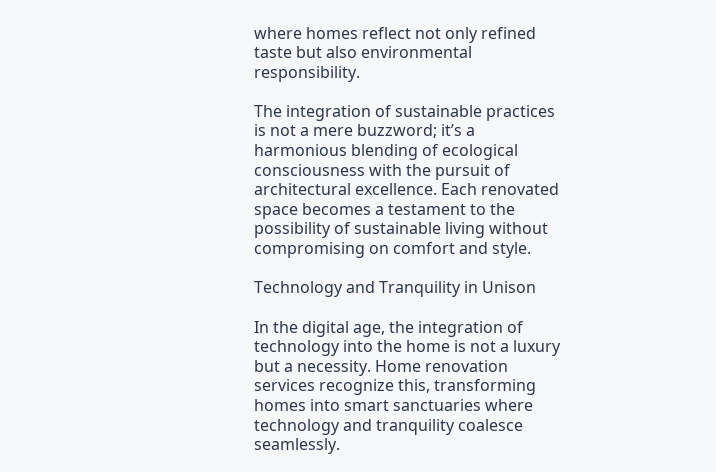where homes reflect not only refined taste but also environmental responsibility.

The integration of sustainable practices is not a mere buzzword; it’s a harmonious blending of ecological consciousness with the pursuit of architectural excellence. Each renovated space becomes a testament to the possibility of sustainable living without compromising on comfort and style.

Technology and Tranquility in Unison

In the digital age, the integration of technology into the home is not a luxury but a necessity. Home renovation services recognize this, transforming homes into smart sanctuaries where technology and tranquility coalesce seamlessly.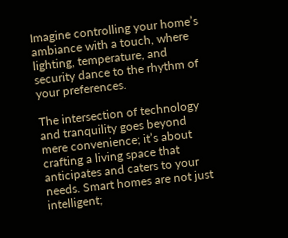Imagine controlling your home’s ambiance with a touch, where lighting, temperature, and security dance to the rhythm of your preferences.

The intersection of technology and tranquility goes beyond mere convenience; it’s about crafting a living space that anticipates and caters to your needs. Smart homes are not just intelligent;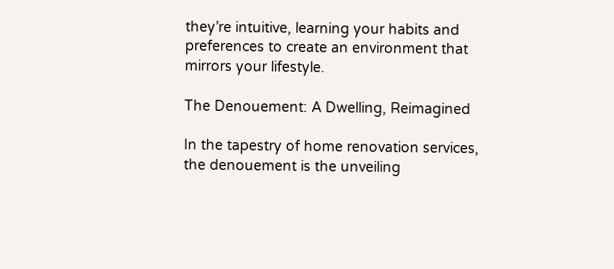they’re intuitive, learning your habits and preferences to create an environment that mirrors your lifestyle.

The Denouement: A Dwelling, Reimagined

In the tapestry of home renovation services, the denouement is the unveiling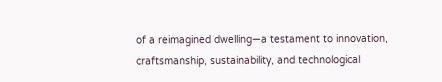of a reimagined dwelling—a testament to innovation, craftsmanship, sustainability, and technological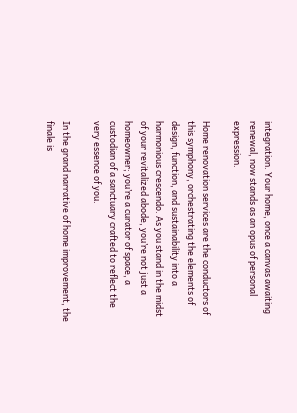integration. Your home, once a canvas awaiting renewal, now stands as an opus of personal expression.

Home renovation services are the conductors of this symphony, orchestrating the elements of design, function, and sustainability into a harmonious crescendo. As you stand in the midst of your revitalized abode, you’re not just a homeowner; you’re a curator of space, a custodian of a sanctuary crafted to reflect the very essence of you.

In the grand narrative of home improvement, the finale is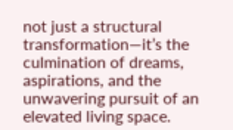not just a structural transformation—it’s the culmination of dreams, aspirations, and the unwavering pursuit of an elevated living space.